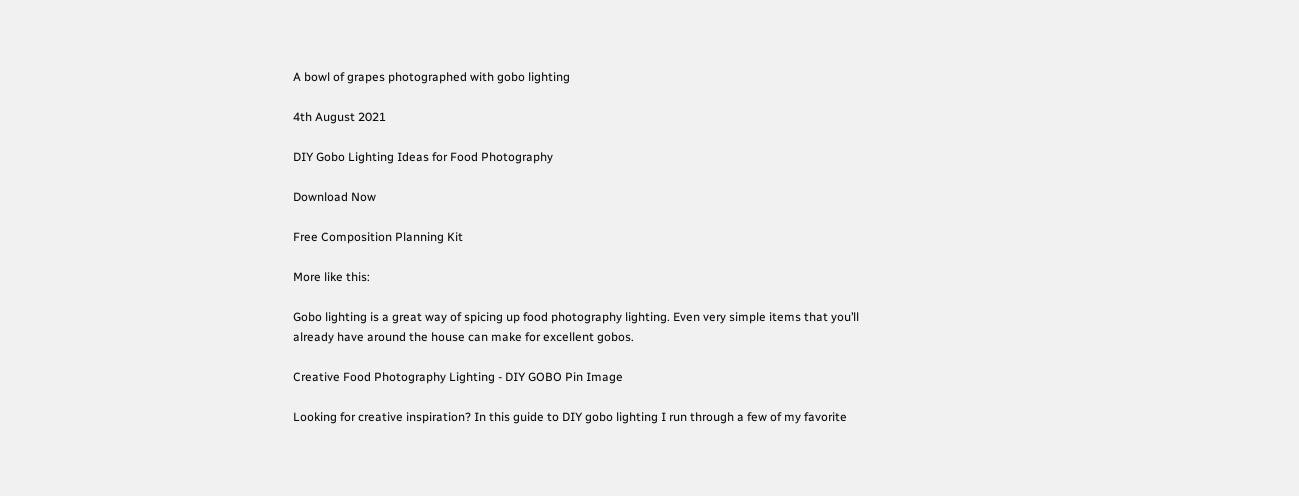A bowl of grapes photographed with gobo lighting

4th August 2021

DIY Gobo Lighting Ideas for Food Photography

Download Now

Free Composition Planning Kit

More like this:

Gobo lighting is a great way of spicing up food photography lighting. Even very simple items that you’ll already have around the house can make for excellent gobos.

Creative Food Photography Lighting - DIY GOBO Pin Image

Looking for creative inspiration? In this guide to DIY gobo lighting I run through a few of my favorite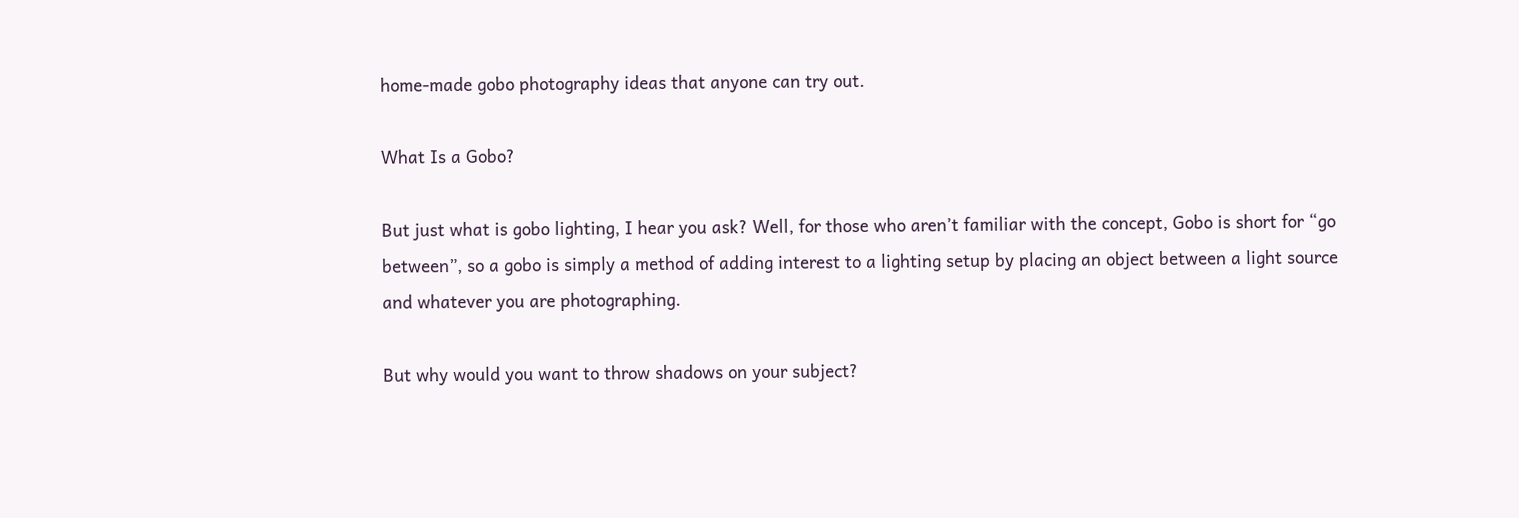home-made gobo photography ideas that anyone can try out.

What Is a Gobo?

But just what is gobo lighting, I hear you ask? Well, for those who aren’t familiar with the concept, Gobo is short for “go between”, so a gobo is simply a method of adding interest to a lighting setup by placing an object between a light source and whatever you are photographing.

But why would you want to throw shadows on your subject?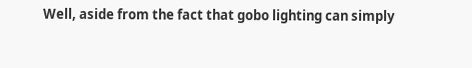Well, aside from the fact that gobo lighting can simply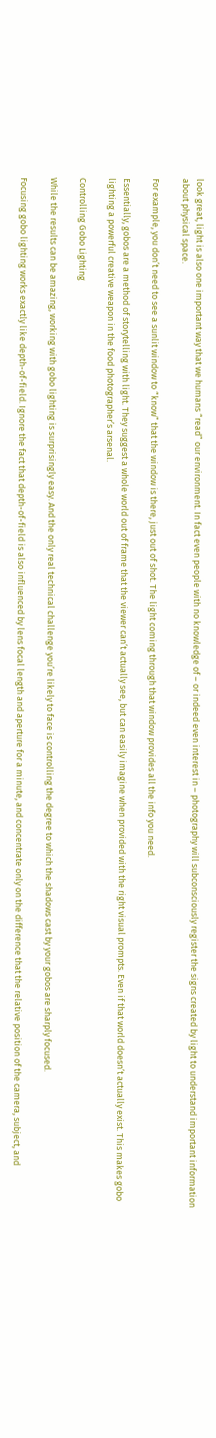look great, light is also one important way that we humans “read” our environment. In fact even people with no knowledge of – or indeed even interest in – photography will subconsciously register the signs created by light to understand important information about physical space.

For example, you don’t need to see a sunlit window to “know” that the window is there, just out of shot. The light coming through that window provides all the info you need.

Essentially, gobos are a method of storytelling with light. They suggest a whole world out of frame that the viewer can’t actually see, but can easily imagine when provided with the right visual prompts. Even if that world doesn’t actually exist. This makes gobo lighting a powerful creative weapon in the food photographer’s arsenal.

Controlling Gobo Lighting

While the results can be amazing, working with gobo lighting is surprisingly easy. And the only real technical challenge you’re likely to face is controlling the degree to which the shadows cast by your gobos are sharply focused.

Focusing gobo lighting works exactly like depth-of-field. Ignore the fact that depth-of-field is also influenced by lens focal length and aperture for a minute, and concentrate only on the difference that the relative position of the camera, subject, and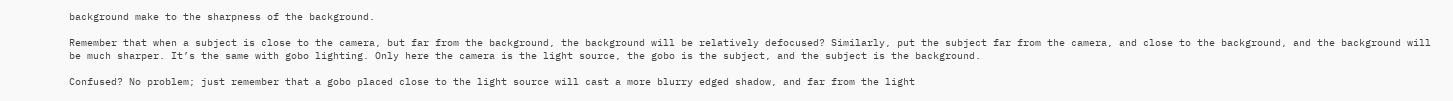background make to the sharpness of the background.

Remember that when a subject is close to the camera, but far from the background, the background will be relatively defocused? Similarly, put the subject far from the camera, and close to the background, and the background will be much sharper. It’s the same with gobo lighting. Only here the camera is the light source, the gobo is the subject, and the subject is the background.

Confused? No problem; just remember that a gobo placed close to the light source will cast a more blurry edged shadow, and far from the light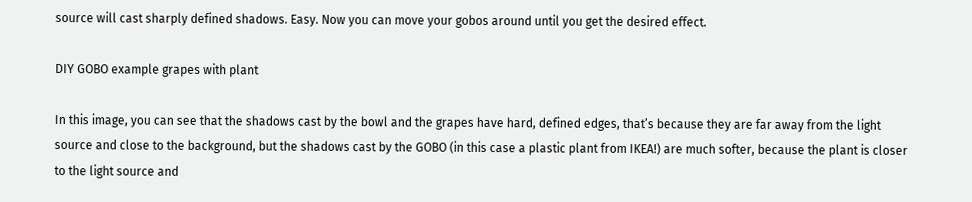source will cast sharply defined shadows. Easy. Now you can move your gobos around until you get the desired effect.

DIY GOBO example grapes with plant

In this image, you can see that the shadows cast by the bowl and the grapes have hard, defined edges, that’s because they are far away from the light source and close to the background, but the shadows cast by the GOBO (in this case a plastic plant from IKEA!) are much softer, because the plant is closer to the light source and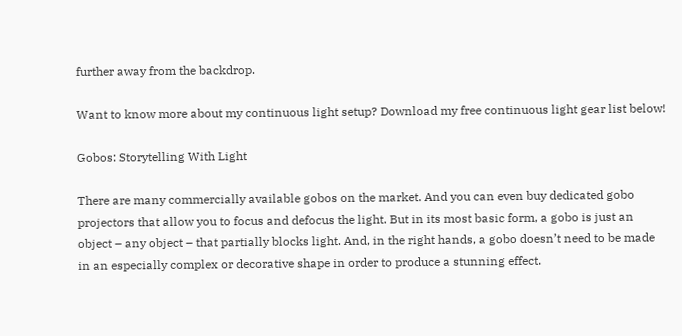further away from the backdrop.

Want to know more about my continuous light setup? Download my free continuous light gear list below!

Gobos: Storytelling With Light

There are many commercially available gobos on the market. And you can even buy dedicated gobo projectors that allow you to focus and defocus the light. But in its most basic form, a gobo is just an object – any object – that partially blocks light. And, in the right hands, a gobo doesn’t need to be made in an especially complex or decorative shape in order to produce a stunning effect.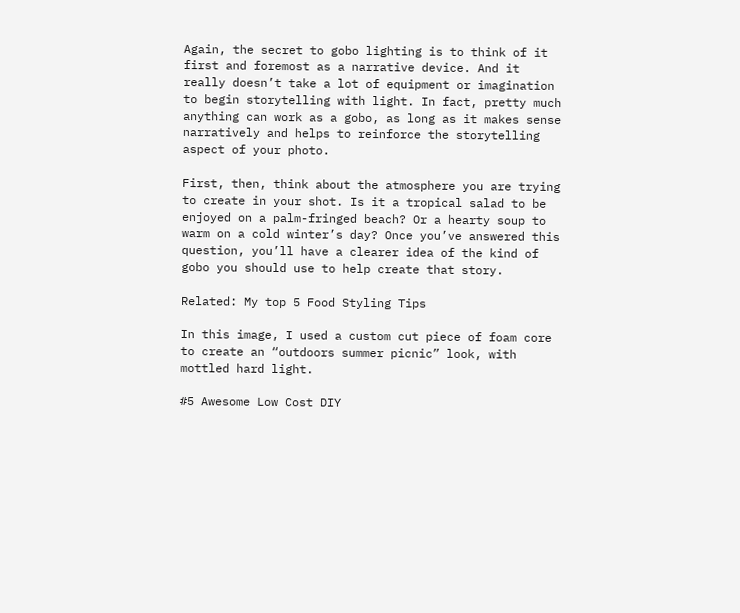Again, the secret to gobo lighting is to think of it first and foremost as a narrative device. And it really doesn’t take a lot of equipment or imagination to begin storytelling with light. In fact, pretty much anything can work as a gobo, as long as it makes sense narratively and helps to reinforce the storytelling aspect of your photo.

First, then, think about the atmosphere you are trying to create in your shot. Is it a tropical salad to be enjoyed on a palm-fringed beach? Or a hearty soup to warm on a cold winter’s day? Once you’ve answered this question, you’ll have a clearer idea of the kind of gobo you should use to help create that story.

Related: My top 5 Food Styling Tips

In this image, I used a custom cut piece of foam core to create an “outdoors summer picnic” look, with mottled hard light.

#5 Awesome Low Cost DIY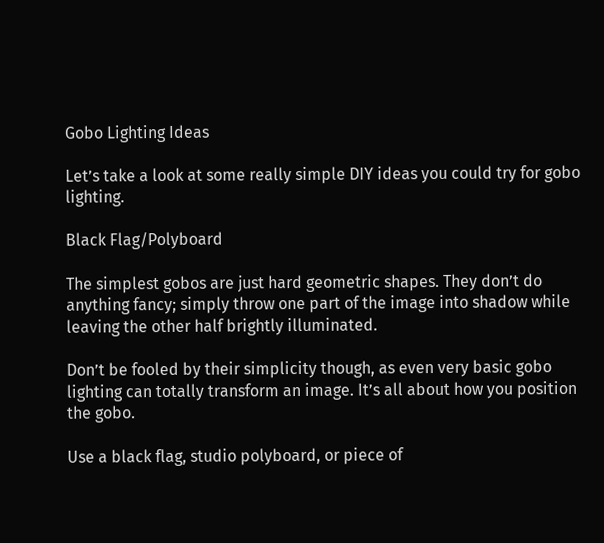Gobo Lighting Ideas

Let’s take a look at some really simple DIY ideas you could try for gobo lighting.

Black Flag/Polyboard

The simplest gobos are just hard geometric shapes. They don’t do anything fancy; simply throw one part of the image into shadow while leaving the other half brightly illuminated.

Don’t be fooled by their simplicity though, as even very basic gobo lighting can totally transform an image. It’s all about how you position the gobo.

Use a black flag, studio polyboard, or piece of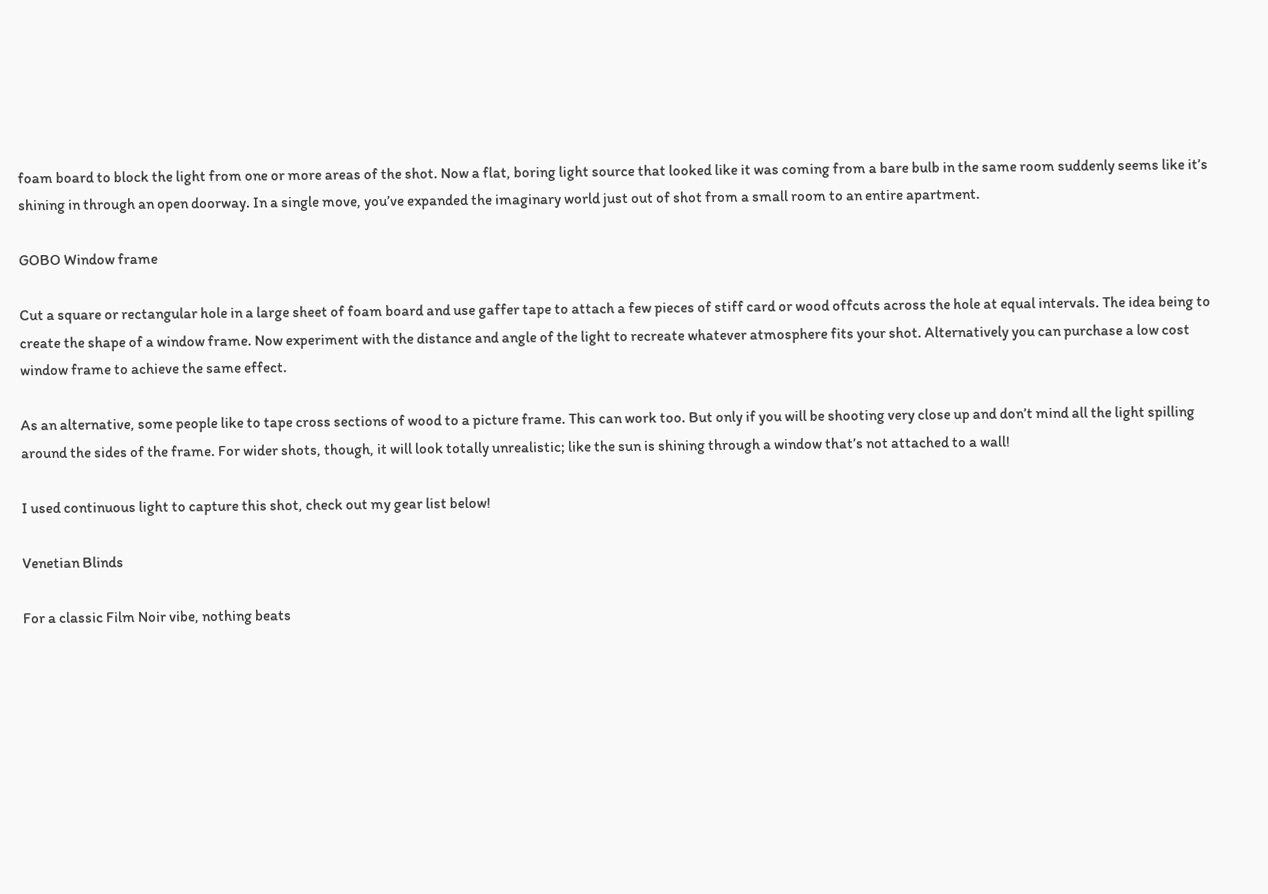foam board to block the light from one or more areas of the shot. Now a flat, boring light source that looked like it was coming from a bare bulb in the same room suddenly seems like it’s shining in through an open doorway. In a single move, you’ve expanded the imaginary world just out of shot from a small room to an entire apartment.

GOBO Window frame

Cut a square or rectangular hole in a large sheet of foam board and use gaffer tape to attach a few pieces of stiff card or wood offcuts across the hole at equal intervals. The idea being to create the shape of a window frame. Now experiment with the distance and angle of the light to recreate whatever atmosphere fits your shot. Alternatively you can purchase a low cost window frame to achieve the same effect.

As an alternative, some people like to tape cross sections of wood to a picture frame. This can work too. But only if you will be shooting very close up and don’t mind all the light spilling around the sides of the frame. For wider shots, though, it will look totally unrealistic; like the sun is shining through a window that’s not attached to a wall!

I used continuous light to capture this shot, check out my gear list below!

Venetian Blinds

For a classic Film Noir vibe, nothing beats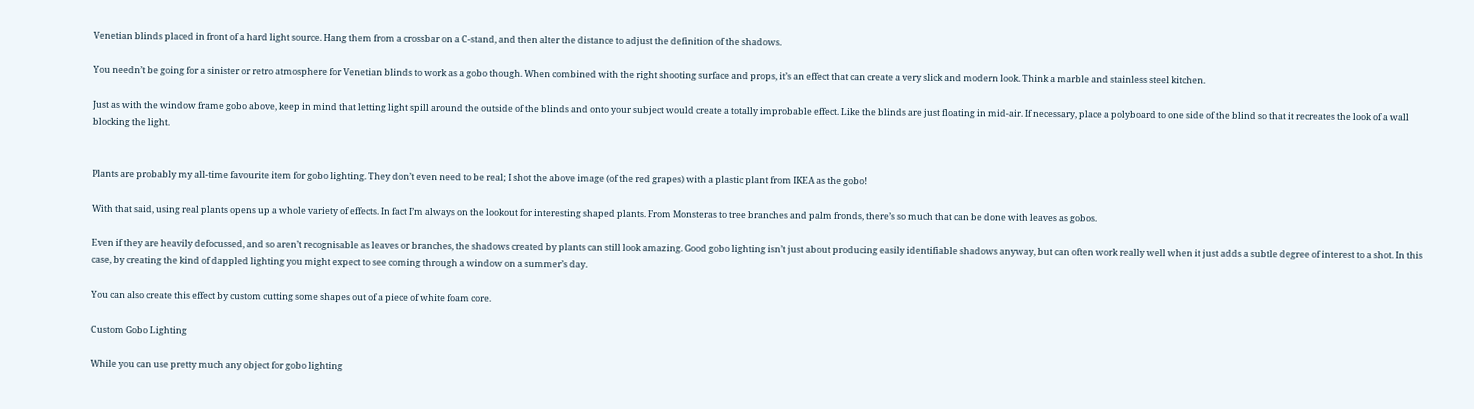Venetian blinds placed in front of a hard light source. Hang them from a crossbar on a C-stand, and then alter the distance to adjust the definition of the shadows.

You needn’t be going for a sinister or retro atmosphere for Venetian blinds to work as a gobo though. When combined with the right shooting surface and props, it’s an effect that can create a very slick and modern look. Think a marble and stainless steel kitchen.

Just as with the window frame gobo above, keep in mind that letting light spill around the outside of the blinds and onto your subject would create a totally improbable effect. Like the blinds are just floating in mid-air. If necessary, place a polyboard to one side of the blind so that it recreates the look of a wall blocking the light.


Plants are probably my all-time favourite item for gobo lighting. They don’t even need to be real; I shot the above image (of the red grapes) with a plastic plant from IKEA as the gobo!

With that said, using real plants opens up a whole variety of effects. In fact I’m always on the lookout for interesting shaped plants. From Monsteras to tree branches and palm fronds, there’s so much that can be done with leaves as gobos.

Even if they are heavily defocussed, and so aren’t recognisable as leaves or branches, the shadows created by plants can still look amazing. Good gobo lighting isn’t just about producing easily identifiable shadows anyway, but can often work really well when it just adds a subtle degree of interest to a shot. In this case, by creating the kind of dappled lighting you might expect to see coming through a window on a summer’s day.

You can also create this effect by custom cutting some shapes out of a piece of white foam core.

Custom Gobo Lighting

While you can use pretty much any object for gobo lighting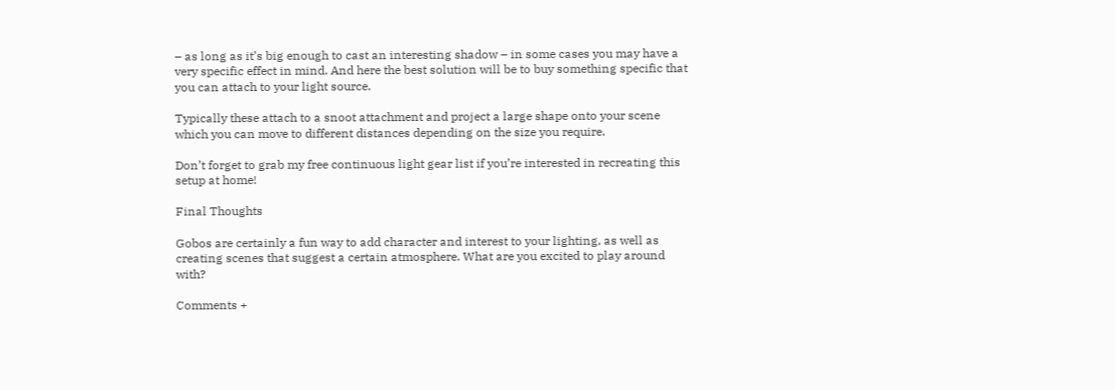– as long as it’s big enough to cast an interesting shadow – in some cases you may have a very specific effect in mind. And here the best solution will be to buy something specific that you can attach to your light source.

Typically these attach to a snoot attachment and project a large shape onto your scene which you can move to different distances depending on the size you require.

Don’t forget to grab my free continuous light gear list if you’re interested in recreating this setup at home!

Final Thoughts

Gobos are certainly a fun way to add character and interest to your lighting, as well as creating scenes that suggest a certain atmosphere. What are you excited to play around with?

Comments +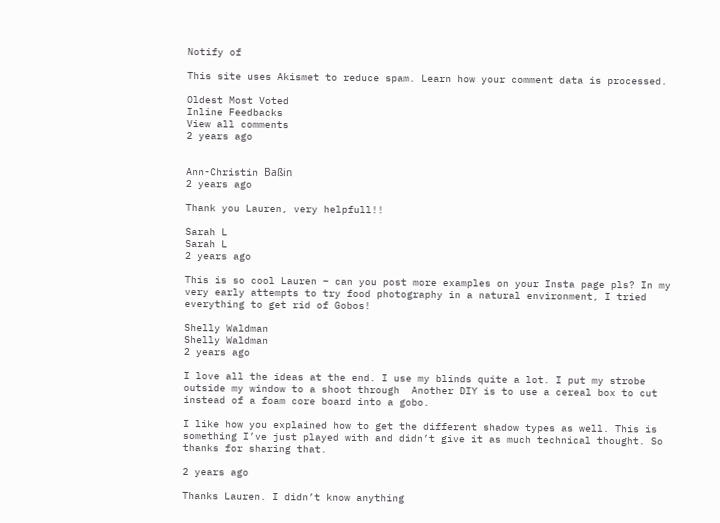Notify of

This site uses Akismet to reduce spam. Learn how your comment data is processed.

Oldest Most Voted
Inline Feedbacks
View all comments
2 years ago


Ann-Christin Baßin
2 years ago

Thank you Lauren, very helpfull!!

Sarah L
Sarah L
2 years ago

This is so cool Lauren – can you post more examples on your Insta page pls? In my very early attempts to try food photography in a natural environment, I tried everything to get rid of Gobos!

Shelly Waldman
Shelly Waldman
2 years ago

I love all the ideas at the end. I use my blinds quite a lot. I put my strobe outside my window to a shoot through  Another DIY is to use a cereal box to cut instead of a foam core board into a gobo.

I like how you explained how to get the different shadow types as well. This is something I’ve just played with and didn’t give it as much technical thought. So thanks for sharing that.

2 years ago

Thanks Lauren. I didn’t know anything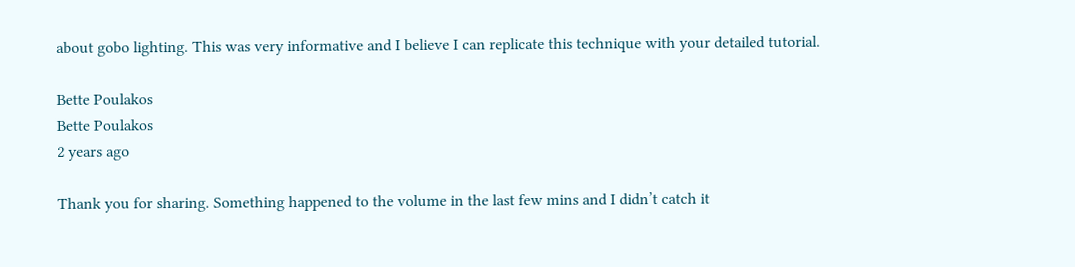about gobo lighting. This was very informative and I believe I can replicate this technique with your detailed tutorial.

Bette Poulakos
Bette Poulakos
2 years ago

Thank you for sharing. Something happened to the volume in the last few mins and I didn’t catch it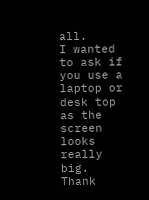all.
I wanted to ask if you use a laptop or desk top as the screen looks really big. Thank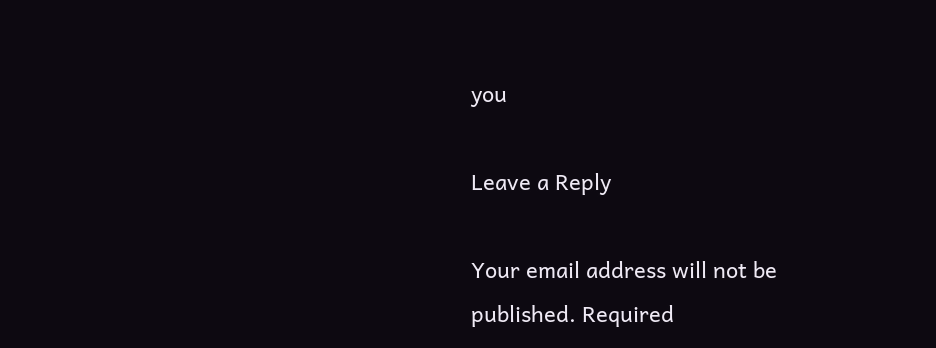you

Leave a Reply

Your email address will not be published. Required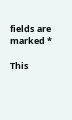fields are marked *

This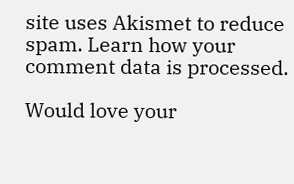site uses Akismet to reduce spam. Learn how your comment data is processed.

Would love your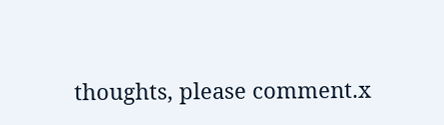thoughts, please comment.x